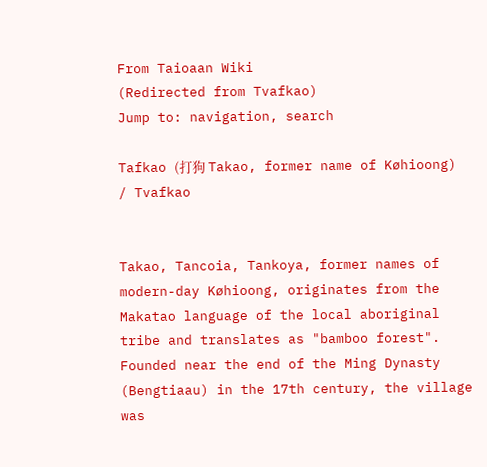From Taioaan Wiki
(Redirected from Tvafkao)
Jump to: navigation, search

Tafkao (打狗 Takao, former name of Køhioong) / Tvafkao


Takao, Tancoia, Tankoya, former names of modern-day Køhioong, originates from the Makatao language of the local aboriginal tribe and translates as "bamboo forest". Founded near the end of the Ming Dynasty (Bengtiaau) in the 17th century, the village was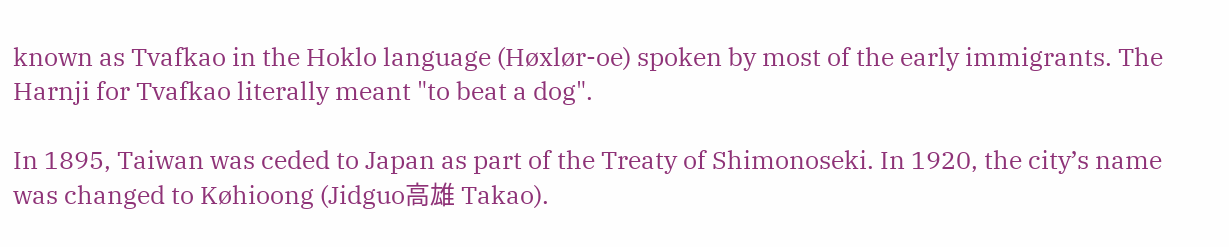known as Tvafkao in the Hoklo language (Høxlør-oe) spoken by most of the early immigrants. The Harnji for Tvafkao literally meant "to beat a dog".

In 1895, Taiwan was ceded to Japan as part of the Treaty of Shimonoseki. In 1920, the city’s name was changed to Køhioong (Jidguo高雄 Takao).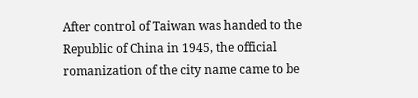After control of Taiwan was handed to the Republic of China in 1945, the official romanization of the city name came to be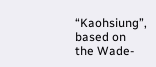“Kaohsiung”, based on the Wade-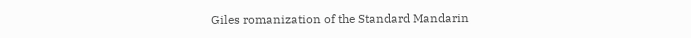Giles romanization of the Standard Mandarin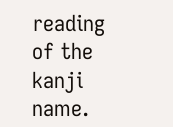reading of the kanji name.